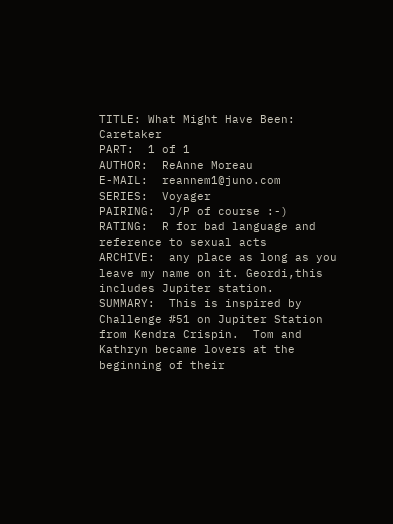TITLE: What Might Have Been: Caretaker
PART:  1 of 1
AUTHOR:  ReAnne Moreau
E-MAIL:  reannem1@juno.com
SERIES:  Voyager
PAIRING:  J/P of course :-)
RATING:  R for bad language and reference to sexual acts
ARCHIVE:  any place as long as you leave my name on it. Geordi,this includes Jupiter station.
SUMMARY:  This is inspired by Challenge #51 on Jupiter Station from Kendra Crispin.  Tom and Kathryn became lovers at the beginning of their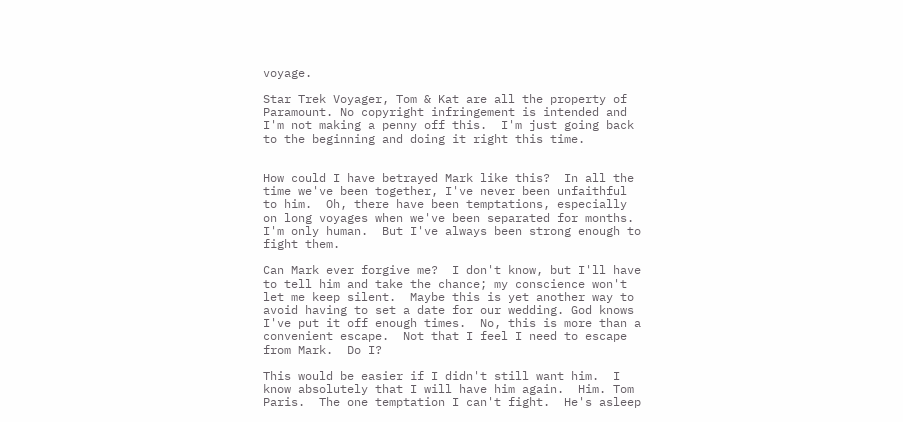voyage.

Star Trek Voyager, Tom & Kat are all the property of Paramount. No copyright infringement is intended and I'm not making a penny off this.  I'm just going back to the beginning and doing it right this time.


How could I have betrayed Mark like this?  In all the time we've been together, I've never been unfaithful to him.  Oh, there have been temptations, especially on long voyages when we've been separated for months.  I'm only human.  But I've always been strong enough to fight them.

Can Mark ever forgive me?  I don't know, but I'll have to tell him and take the chance; my conscience won't let me keep silent.  Maybe this is yet another way to avoid having to set a date for our wedding. God knows I've put it off enough times.  No, this is more than a convenient escape.  Not that I feel I need to escape from Mark.  Do I?

This would be easier if I didn't still want him.  I know absolutely that I will have him again.  Him. Tom Paris.  The one temptation I can't fight.  He's asleep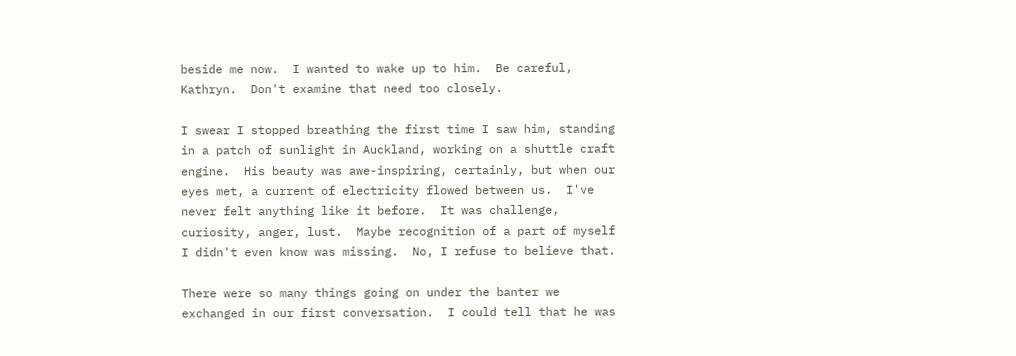beside me now.  I wanted to wake up to him.  Be careful, Kathryn.  Don't examine that need too closely.

I swear I stopped breathing the first time I saw him, standing in a patch of sunlight in Auckland, working on a shuttle craft engine.  His beauty was awe-inspiring, certainly, but when our eyes met, a current of electricity flowed between us.  I've never felt anything like it before.  It was challenge, curiosity, anger, lust.  Maybe recognition of a part of myself I didn't even know was missing.  No, I refuse to believe that.

There were so many things going on under the banter we exchanged in our first conversation.  I could tell that he was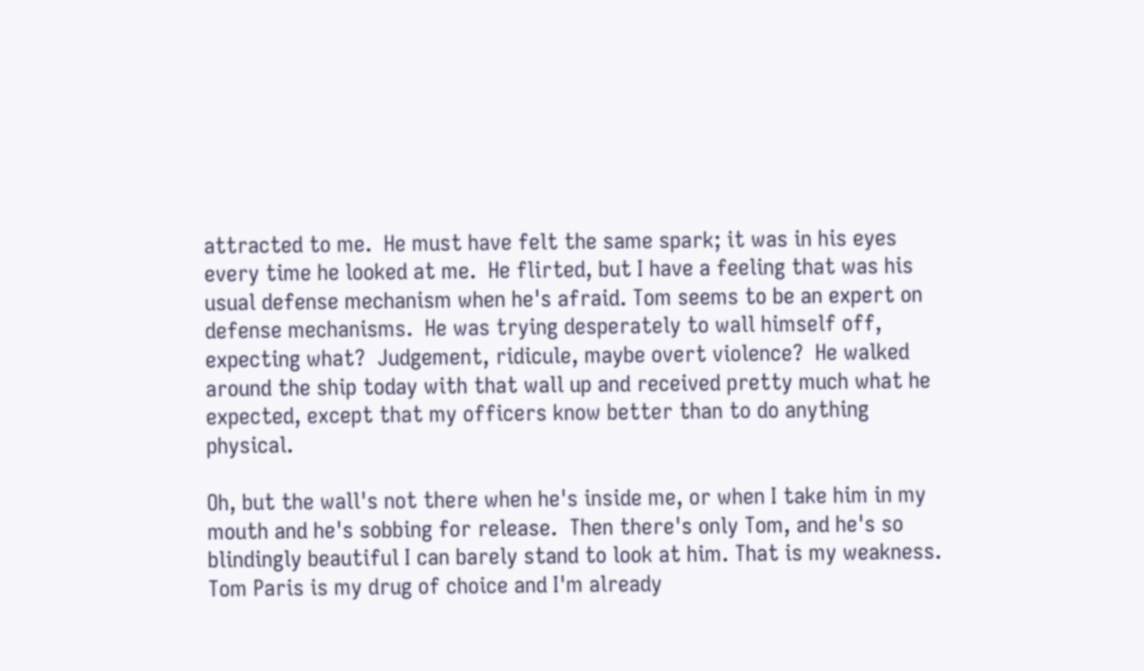attracted to me.  He must have felt the same spark; it was in his eyes every time he looked at me.  He flirted, but I have a feeling that was his usual defense mechanism when he's afraid. Tom seems to be an expert on defense mechanisms.  He was trying desperately to wall himself off, expecting what?  Judgement, ridicule, maybe overt violence?  He walked around the ship today with that wall up and received pretty much what he expected, except that my officers know better than to do anything physical.

Oh, but the wall's not there when he's inside me, or when I take him in my mouth and he's sobbing for release.  Then there's only Tom, and he's so blindingly beautiful I can barely stand to look at him. That is my weakness.  Tom Paris is my drug of choice and I'm already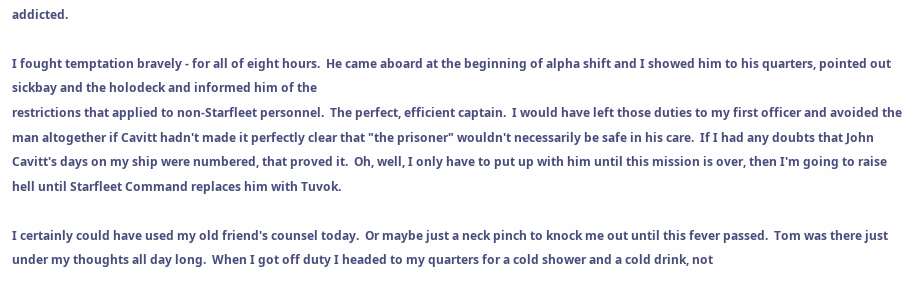addicted.

I fought temptation bravely - for all of eight hours.  He came aboard at the beginning of alpha shift and I showed him to his quarters, pointed out sickbay and the holodeck and informed him of the
restrictions that applied to non-Starfleet personnel.  The perfect, efficient captain.  I would have left those duties to my first officer and avoided the man altogether if Cavitt hadn't made it perfectly clear that "the prisoner" wouldn't necessarily be safe in his care.  If I had any doubts that John Cavitt's days on my ship were numbered, that proved it.  Oh, well, I only have to put up with him until this mission is over, then I'm going to raise hell until Starfleet Command replaces him with Tuvok.

I certainly could have used my old friend's counsel today.  Or maybe just a neck pinch to knock me out until this fever passed.  Tom was there just under my thoughts all day long.  When I got off duty I headed to my quarters for a cold shower and a cold drink, not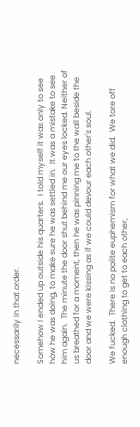necessarily in that order.

Somehow I ended up outside his quarters.  I told myself it was only to see how he was doing, to make sure he was settled in.  It was a mistake to see him again.  The minute the door shut behind me our eyes locked. Neither of us breathed for a moment, then he was pinning me to the wall beside the door and we were kissing as if we could devour each other's soul.

We fucked.  There is no polite euphemism for what we did.  We tore off enough clothing to get to each other,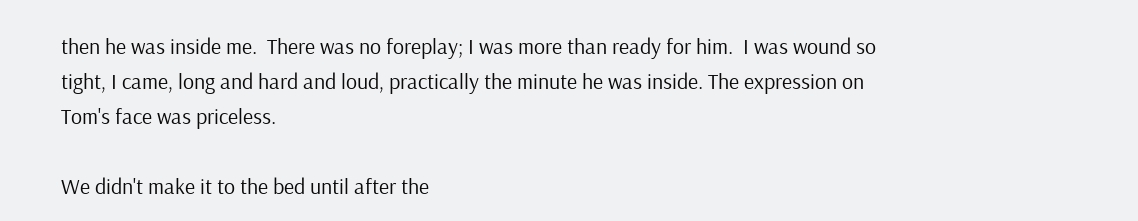then he was inside me.  There was no foreplay; I was more than ready for him.  I was wound so tight, I came, long and hard and loud, practically the minute he was inside. The expression on Tom's face was priceless.

We didn't make it to the bed until after the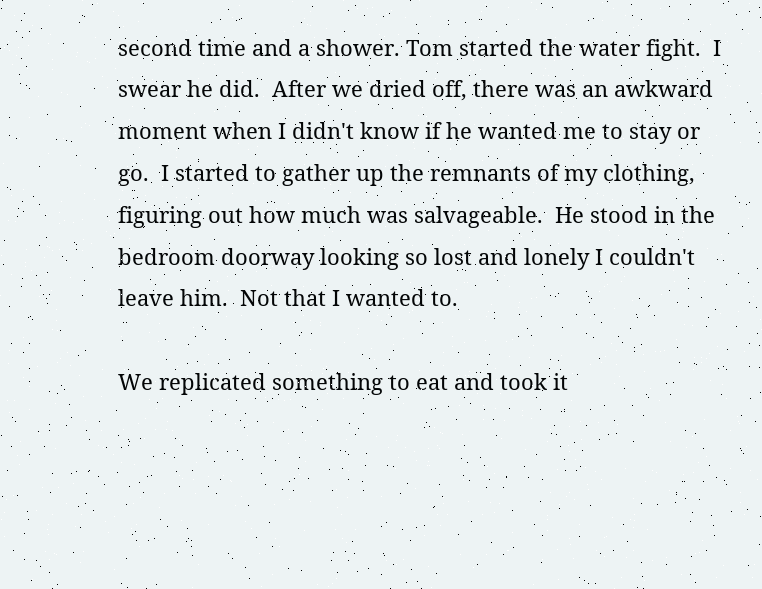second time and a shower. Tom started the water fight.  I swear he did.  After we dried off, there was an awkward moment when I didn't know if he wanted me to stay or go.  I started to gather up the remnants of my clothing, figuring out how much was salvageable.  He stood in the bedroom doorway looking so lost and lonely I couldn't leave him.  Not that I wanted to.

We replicated something to eat and took it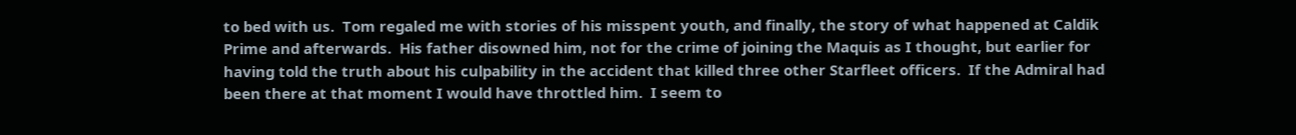to bed with us.  Tom regaled me with stories of his misspent youth, and finally, the story of what happened at Caldik Prime and afterwards.  His father disowned him, not for the crime of joining the Maquis as I thought, but earlier for having told the truth about his culpability in the accident that killed three other Starfleet officers.  If the Admiral had been there at that moment I would have throttled him.  I seem to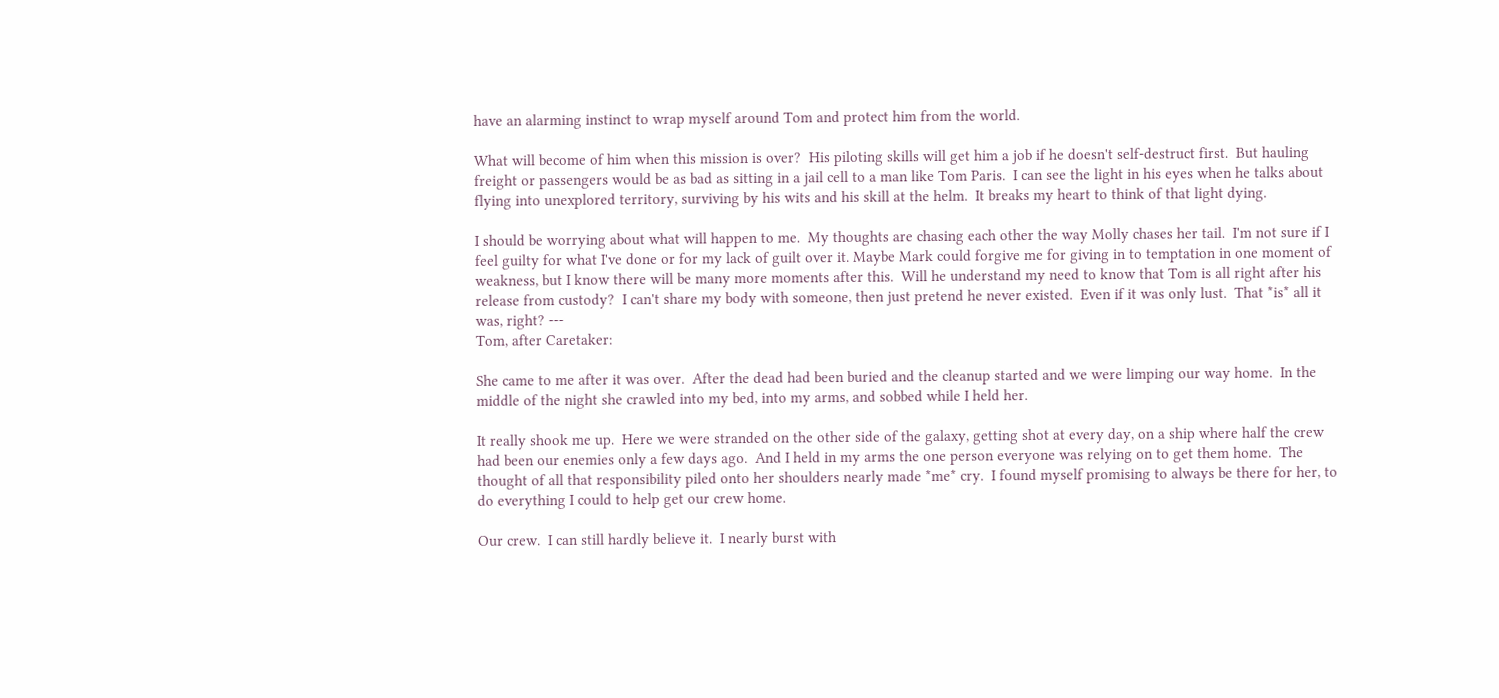have an alarming instinct to wrap myself around Tom and protect him from the world.

What will become of him when this mission is over?  His piloting skills will get him a job if he doesn't self-destruct first.  But hauling freight or passengers would be as bad as sitting in a jail cell to a man like Tom Paris.  I can see the light in his eyes when he talks about flying into unexplored territory, surviving by his wits and his skill at the helm.  It breaks my heart to think of that light dying.

I should be worrying about what will happen to me.  My thoughts are chasing each other the way Molly chases her tail.  I'm not sure if I feel guilty for what I've done or for my lack of guilt over it. Maybe Mark could forgive me for giving in to temptation in one moment of weakness, but I know there will be many more moments after this.  Will he understand my need to know that Tom is all right after his release from custody?  I can't share my body with someone, then just pretend he never existed.  Even if it was only lust.  That *is* all it was, right? ---
Tom, after Caretaker:

She came to me after it was over.  After the dead had been buried and the cleanup started and we were limping our way home.  In the middle of the night she crawled into my bed, into my arms, and sobbed while I held her.

It really shook me up.  Here we were stranded on the other side of the galaxy, getting shot at every day, on a ship where half the crew had been our enemies only a few days ago.  And I held in my arms the one person everyone was relying on to get them home.  The thought of all that responsibility piled onto her shoulders nearly made *me* cry.  I found myself promising to always be there for her, to do everything I could to help get our crew home.

Our crew.  I can still hardly believe it.  I nearly burst with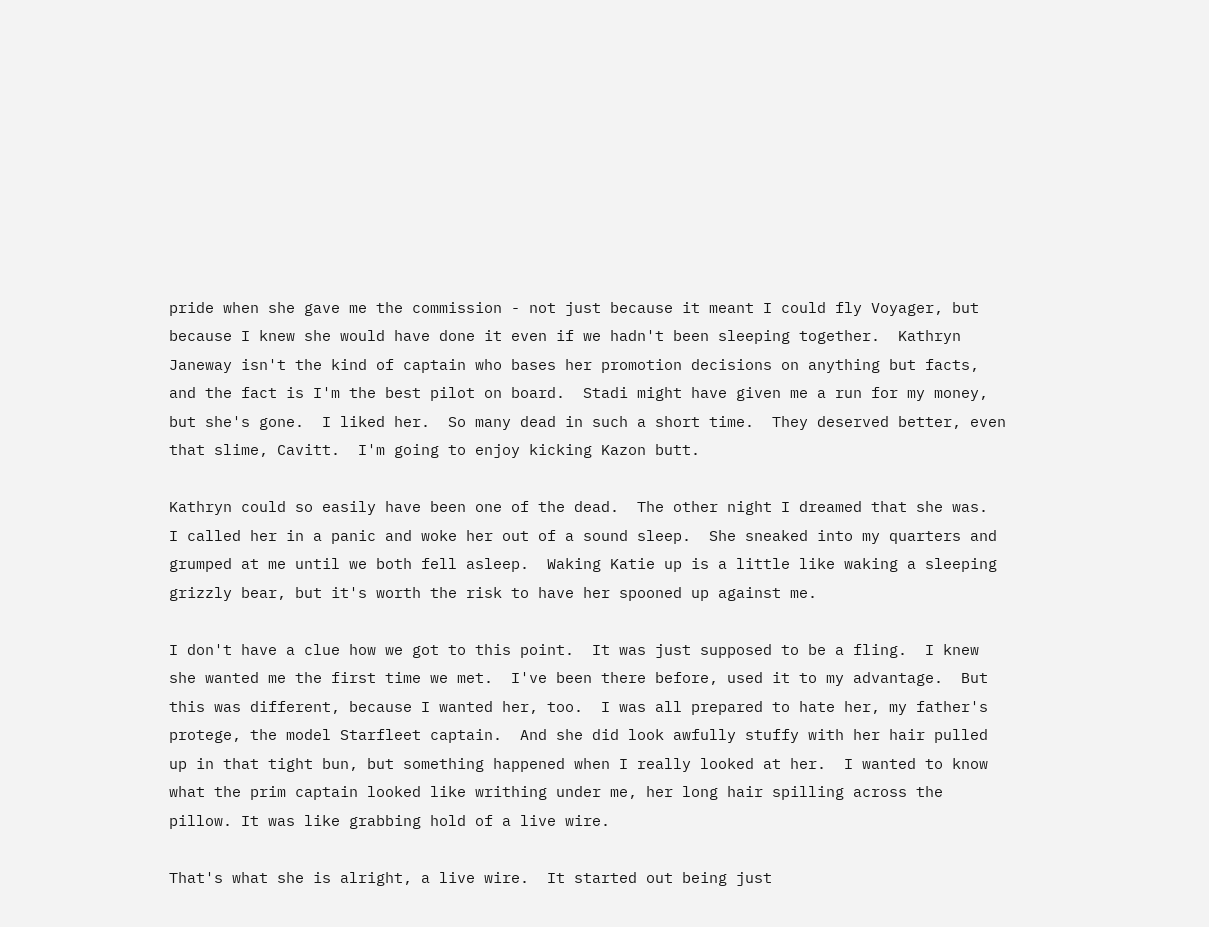pride when she gave me the commission - not just because it meant I could fly Voyager, but because I knew she would have done it even if we hadn't been sleeping together.  Kathryn Janeway isn't the kind of captain who bases her promotion decisions on anything but facts, and the fact is I'm the best pilot on board.  Stadi might have given me a run for my money, but she's gone.  I liked her.  So many dead in such a short time.  They deserved better, even that slime, Cavitt.  I'm going to enjoy kicking Kazon butt.

Kathryn could so easily have been one of the dead.  The other night I dreamed that she was.  I called her in a panic and woke her out of a sound sleep.  She sneaked into my quarters and grumped at me until we both fell asleep.  Waking Katie up is a little like waking a sleeping grizzly bear, but it's worth the risk to have her spooned up against me.

I don't have a clue how we got to this point.  It was just supposed to be a fling.  I knew she wanted me the first time we met.  I've been there before, used it to my advantage.  But this was different, because I wanted her, too.  I was all prepared to hate her, my father's
protege, the model Starfleet captain.  And she did look awfully stuffy with her hair pulled up in that tight bun, but something happened when I really looked at her.  I wanted to know what the prim captain looked like writhing under me, her long hair spilling across the pillow. It was like grabbing hold of a live wire.

That's what she is alright, a live wire.  It started out being just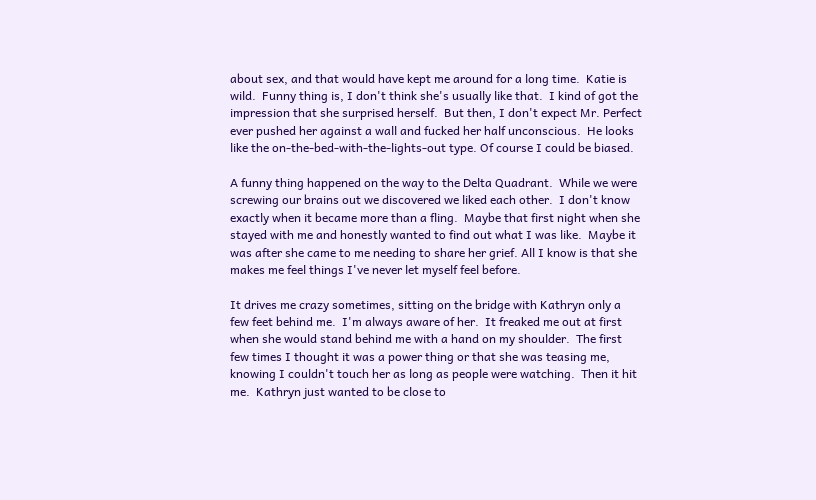about sex, and that would have kept me around for a long time.  Katie is wild.  Funny thing is, I don't think she's usually like that.  I kind of got the impression that she surprised herself.  But then, I don't expect Mr. Perfect ever pushed her against a wall and fucked her half unconscious.  He looks like the on-the-bed-with-the-lights-out type. Of course I could be biased.

A funny thing happened on the way to the Delta Quadrant.  While we were screwing our brains out we discovered we liked each other.  I don't know exactly when it became more than a fling.  Maybe that first night when she stayed with me and honestly wanted to find out what I was like.  Maybe it was after she came to me needing to share her grief. All I know is that she makes me feel things I've never let myself feel before.

It drives me crazy sometimes, sitting on the bridge with Kathryn only a few feet behind me.  I'm always aware of her.  It freaked me out at first when she would stand behind me with a hand on my shoulder.  The first few times I thought it was a power thing or that she was teasing me, knowing I couldn't touch her as long as people were watching.  Then it hit me.  Kathryn just wanted to be close to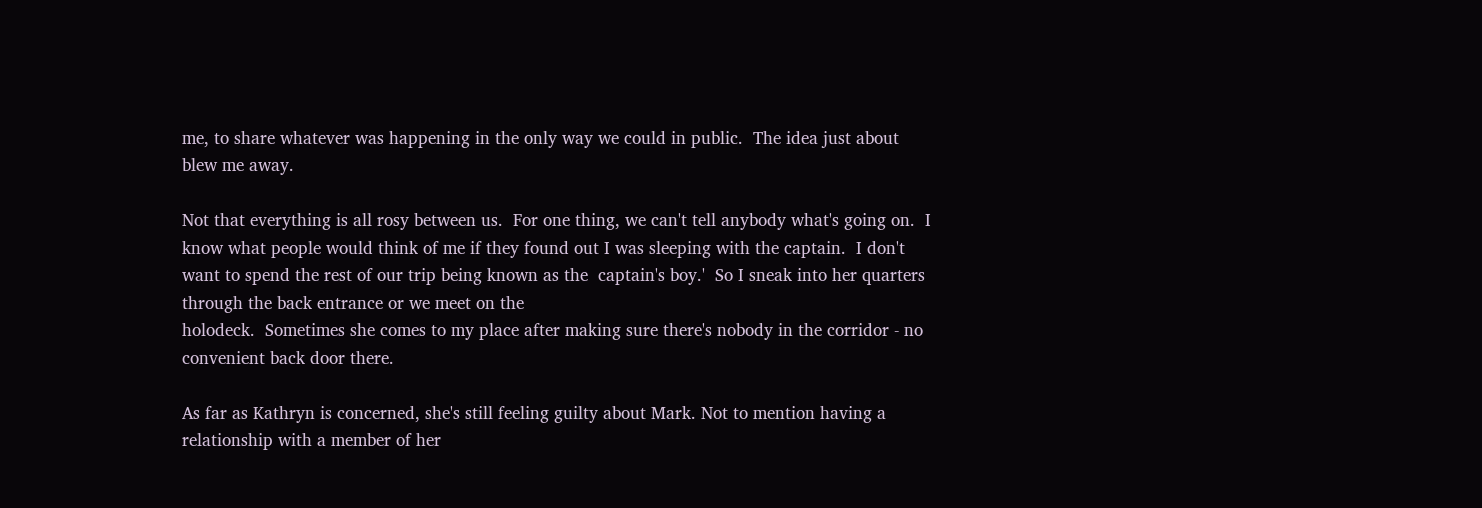me, to share whatever was happening in the only way we could in public.  The idea just about blew me away.

Not that everything is all rosy between us.  For one thing, we can't tell anybody what's going on.  I know what people would think of me if they found out I was sleeping with the captain.  I don't want to spend the rest of our trip being known as the  captain's boy.'  So I sneak into her quarters through the back entrance or we meet on the
holodeck.  Sometimes she comes to my place after making sure there's nobody in the corridor - no convenient back door there.

As far as Kathryn is concerned, she's still feeling guilty about Mark. Not to mention having a relationship with a member of her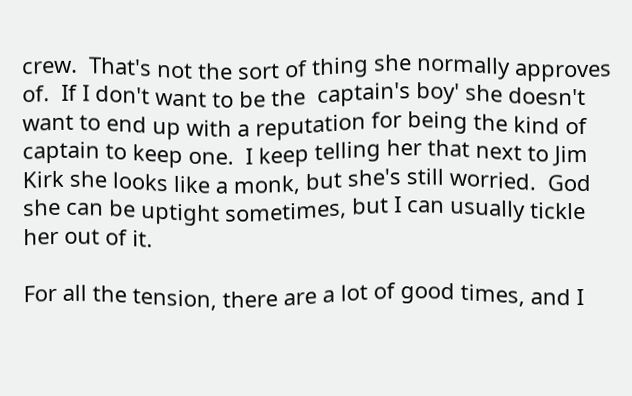crew.  That's not the sort of thing she normally approves of.  If I don't want to be the  captain's boy' she doesn't want to end up with a reputation for being the kind of captain to keep one.  I keep telling her that next to Jim Kirk she looks like a monk, but she's still worried.  God she can be uptight sometimes, but I can usually tickle her out of it.

For all the tension, there are a lot of good times, and I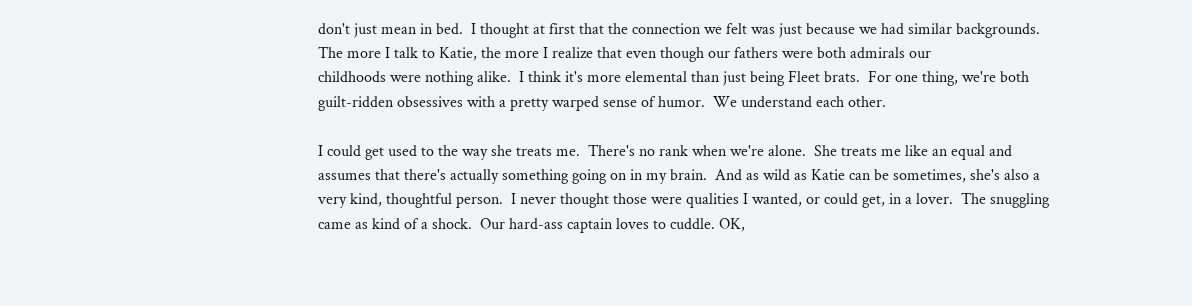don't just mean in bed.  I thought at first that the connection we felt was just because we had similar backgrounds.  The more I talk to Katie, the more I realize that even though our fathers were both admirals our
childhoods were nothing alike.  I think it's more elemental than just being Fleet brats.  For one thing, we're both guilt-ridden obsessives with a pretty warped sense of humor.  We understand each other.

I could get used to the way she treats me.  There's no rank when we're alone.  She treats me like an equal and assumes that there's actually something going on in my brain.  And as wild as Katie can be sometimes, she's also a very kind, thoughtful person.  I never thought those were qualities I wanted, or could get, in a lover.  The snuggling came as kind of a shock.  Our hard-ass captain loves to cuddle. OK,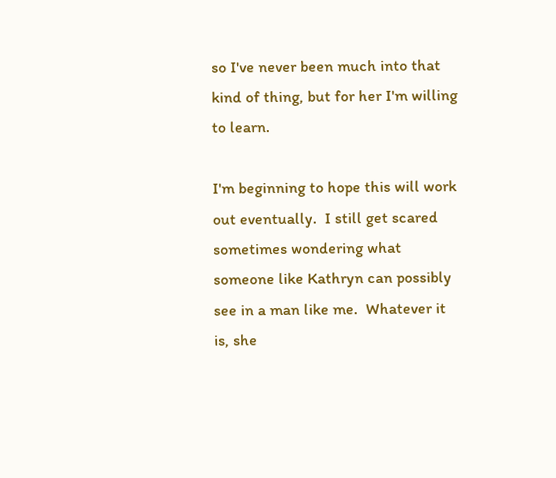so I've never been much into that kind of thing, but for her I'm willing to learn.

I'm beginning to hope this will work out eventually.  I still get scared sometimes wondering what someone like Kathryn can possibly see in a man like me.  Whatever it is, she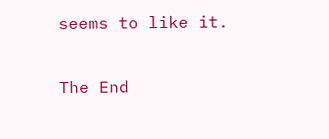seems to like it.

The End